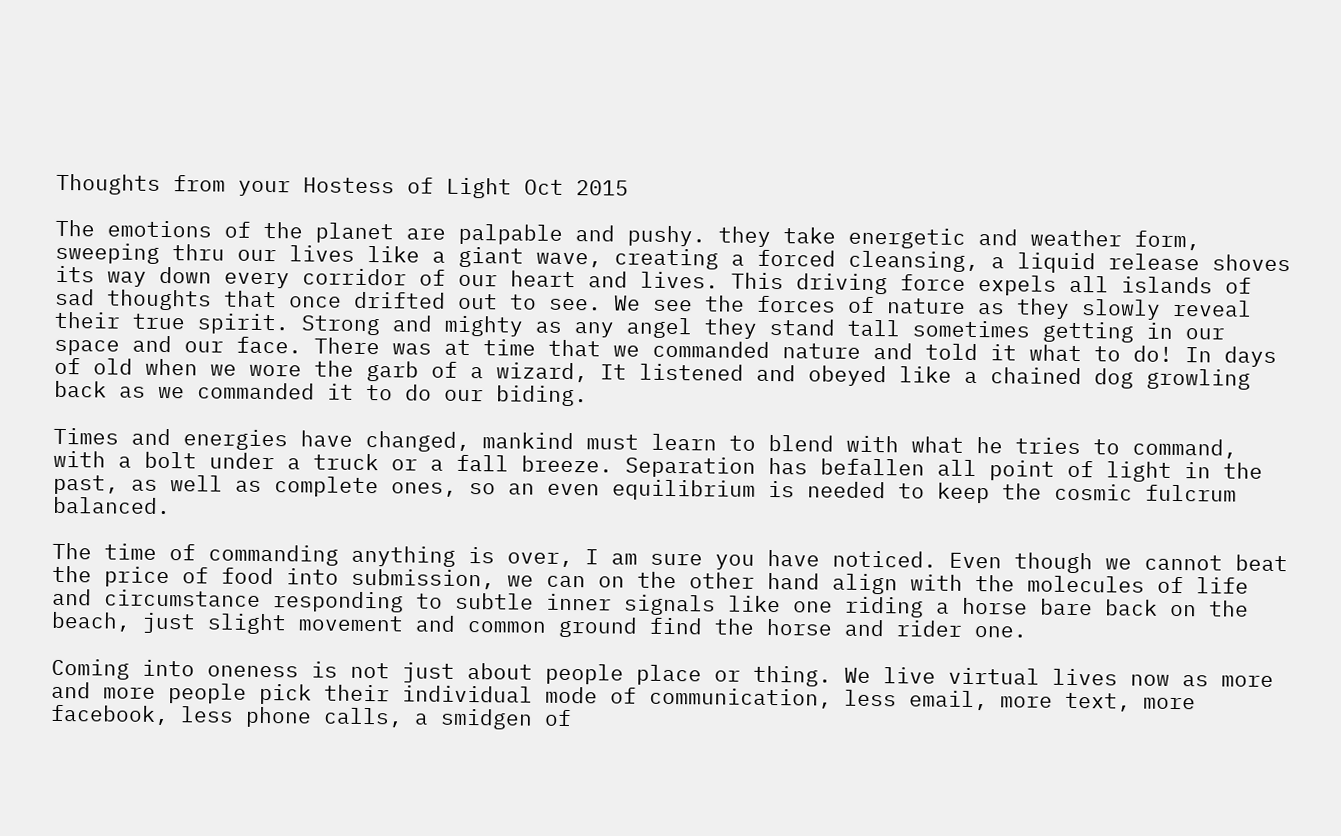Thoughts from your Hostess of Light Oct 2015

The emotions of the planet are palpable and pushy. they take energetic and weather form, sweeping thru our lives like a giant wave, creating a forced cleansing, a liquid release shoves its way down every corridor of our heart and lives. This driving force expels all islands of sad thoughts that once drifted out to see. We see the forces of nature as they slowly reveal their true spirit. Strong and mighty as any angel they stand tall sometimes getting in our space and our face. There was at time that we commanded nature and told it what to do! In days of old when we wore the garb of a wizard, It listened and obeyed like a chained dog growling back as we commanded it to do our biding.

Times and energies have changed, mankind must learn to blend with what he tries to command, with a bolt under a truck or a fall breeze. Separation has befallen all point of light in the past, as well as complete ones, so an even equilibrium is needed to keep the cosmic fulcrum balanced.

The time of commanding anything is over, I am sure you have noticed. Even though we cannot beat the price of food into submission, we can on the other hand align with the molecules of life and circumstance responding to subtle inner signals like one riding a horse bare back on the beach, just slight movement and common ground find the horse and rider one.

Coming into oneness is not just about people place or thing. We live virtual lives now as more and more people pick their individual mode of communication, less email, more text, more facebook, less phone calls, a smidgen of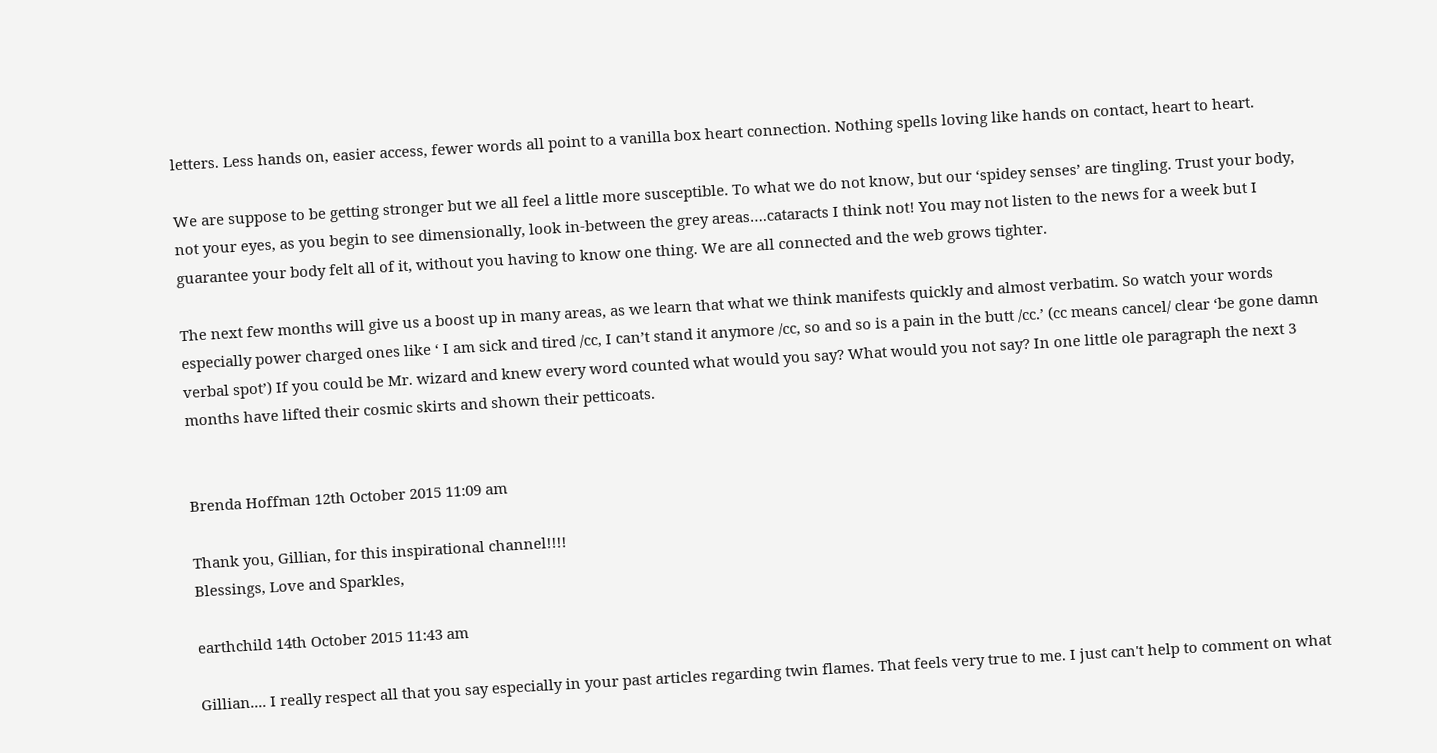letters. Less hands on, easier access, fewer words all point to a vanilla box heart connection. Nothing spells loving like hands on contact, heart to heart.

We are suppose to be getting stronger but we all feel a little more susceptible. To what we do not know, but our ‘spidey senses’ are tingling. Trust your body, not your eyes, as you begin to see dimensionally, look in-between the grey areas….cataracts I think not! You may not listen to the news for a week but I guarantee your body felt all of it, without you having to know one thing. We are all connected and the web grows tighter.

The next few months will give us a boost up in many areas, as we learn that what we think manifests quickly and almost verbatim. So watch your words especially power charged ones like ‘ I am sick and tired /cc, I can’t stand it anymore /cc, so and so is a pain in the butt /cc.’ (cc means cancel/ clear ‘be gone damn verbal spot’) If you could be Mr. wizard and knew every word counted what would you say? What would you not say? In one little ole paragraph the next 3 months have lifted their cosmic skirts and shown their petticoats.


Brenda Hoffman 12th October 2015 11:09 am

Thank you, Gillian, for this inspirational channel!!!!
Blessings, Love and Sparkles,

earthchild 14th October 2015 11:43 am

Gillian.... I really respect all that you say especially in your past articles regarding twin flames. That feels very true to me. I just can't help to comment on what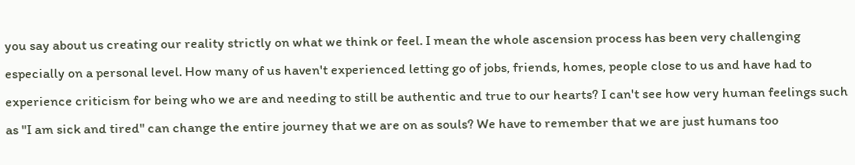you say about us creating our reality strictly on what we think or feel. I mean the whole ascension process has been very challenging especially on a personal level. How many of us haven't experienced letting go of jobs, friends, homes, people close to us and have had to experience criticism for being who we are and needing to still be authentic and true to our hearts? I can't see how very human feelings such as "I am sick and tired" can change the entire journey that we are on as souls? We have to remember that we are just humans too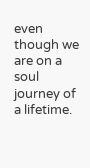even though we are on a soul journey of a lifetime.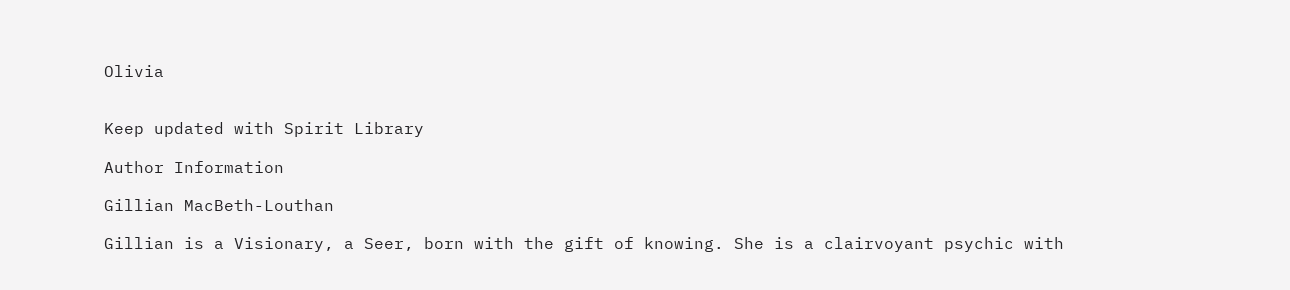Olivia


Keep updated with Spirit Library

Author Information

Gillian MacBeth-Louthan

Gillian is a Visionary, a Seer, born with the gift of knowing. She is a clairvoyant psychic with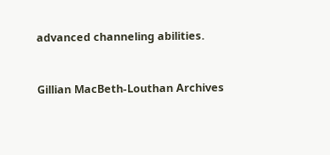advanced channeling abilities.


Gillian MacBeth-Louthan Archives